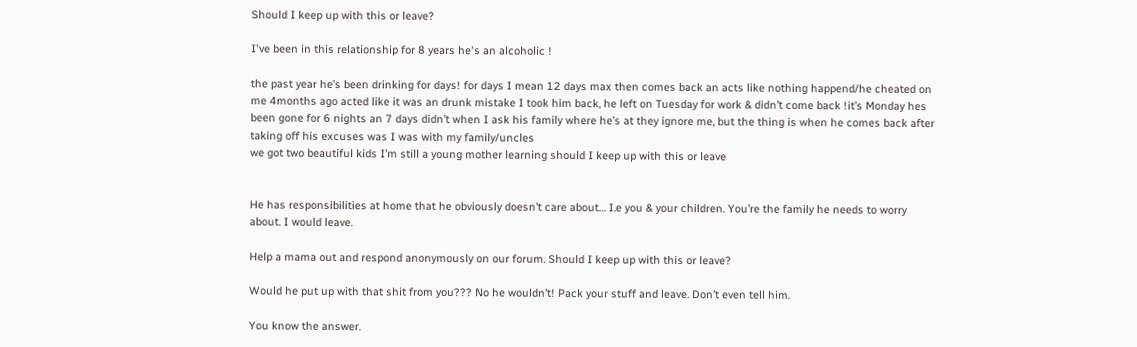Should I keep up with this or leave?

I've been in this relationship for 8 years he's an alcoholic !

the past year he’s been drinking for days! for days I mean 12 days max then comes back an acts like nothing happend/he cheated on me 4months ago acted like it was an drunk mistake I took him back, he left on Tuesday for work & didn’t come back !it’s Monday hes been gone for 6 nights an 7 days didn’t when I ask his family where he’s at they ignore me, but the thing is when he comes back after taking off his excuses was I was with my family/uncles
we got two beautiful kids I’m still a young mother learning should I keep up with this or leave


He has responsibilities at home that he obviously doesn’t care about… I.e you & your children. You’re the family he needs to worry about. I would leave.

Help a mama out and respond anonymously on our forum. Should I keep up with this or leave?

Would he put up with that shit from you??? No he wouldn’t! Pack your stuff and leave. Don’t even tell him.

You know the answer.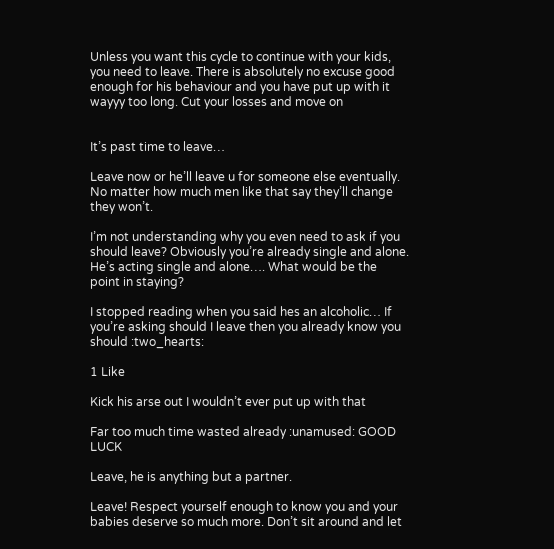Unless you want this cycle to continue with your kids, you need to leave. There is absolutely no excuse good enough for his behaviour and you have put up with it wayyy too long. Cut your losses and move on


It’s past time to leave…

Leave now or he’ll leave u for someone else eventually. No matter how much men like that say they’ll change they won’t.

I’m not understanding why you even need to ask if you should leave? Obviously you’re already single and alone. He’s acting single and alone…. What would be the point in staying?

I stopped reading when you said hes an alcoholic… If you’re asking should I leave then you already know you should :two_hearts:

1 Like

Kick his arse out I wouldn’t ever put up with that

Far too much time wasted already :unamused: GOOD LUCK

Leave, he is anything but a partner.

Leave! Respect yourself enough to know you and your babies deserve so much more. Don’t sit around and let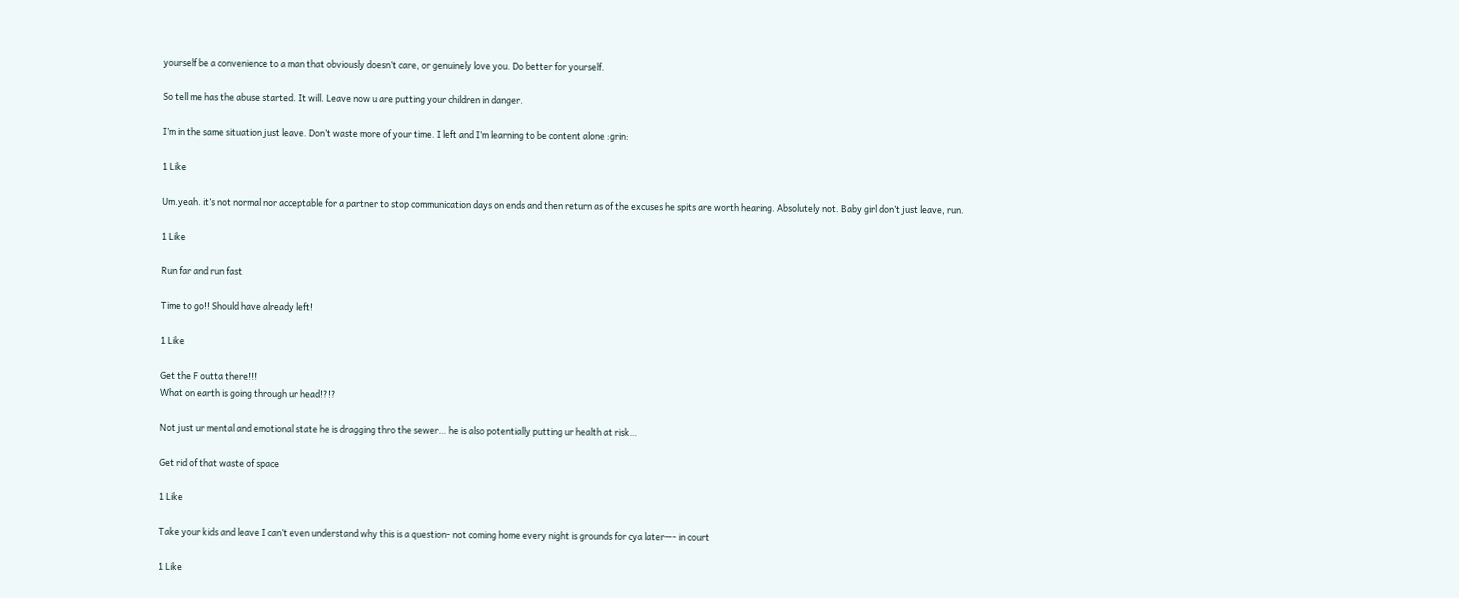yourself be a convenience to a man that obviously doesn’t care, or genuinely love you. Do better for yourself.

So tell me has the abuse started. It will. Leave now u are putting your children in danger.

I’m in the same situation just leave. Don’t waste more of your time. I left and I’m learning to be content alone :grin:

1 Like

Um.yeah. it’s not normal nor acceptable for a partner to stop communication days on ends and then return as of the excuses he spits are worth hearing. Absolutely not. Baby girl don’t just leave, run.

1 Like

Run far and run fast

Time to go!! Should have already left!

1 Like

Get the F outta there!!!
What on earth is going through ur head!?!?

Not just ur mental and emotional state he is dragging thro the sewer… he is also potentially putting ur health at risk…

Get rid of that waste of space

1 Like

Take your kids and leave I can’t even understand why this is a question- not coming home every night is grounds for cya later—- in court

1 Like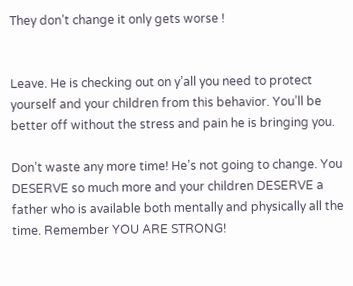They don’t change it only gets worse !


Leave. He is checking out on y’all you need to protect yourself and your children from this behavior. You’ll be better off without the stress and pain he is bringing you.

Don’t waste any more time! He’s not going to change. You DESERVE so much more and your children DESERVE a father who is available both mentally and physically all the time. Remember YOU ARE STRONG!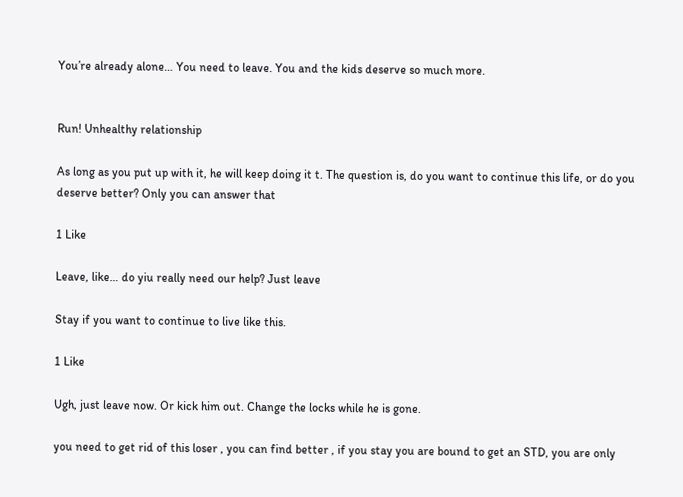You’re already alone… You need to leave. You and the kids deserve so much more.


Run! Unhealthy relationship

As long as you put up with it, he will keep doing it t. The question is, do you want to continue this life, or do you deserve better? Only you can answer that

1 Like

Leave, like… do yiu really need our help? Just leave

Stay if you want to continue to live like this.

1 Like

Ugh, just leave now. Or kick him out. Change the locks while he is gone.

you need to get rid of this loser , you can find better , if you stay you are bound to get an STD, you are only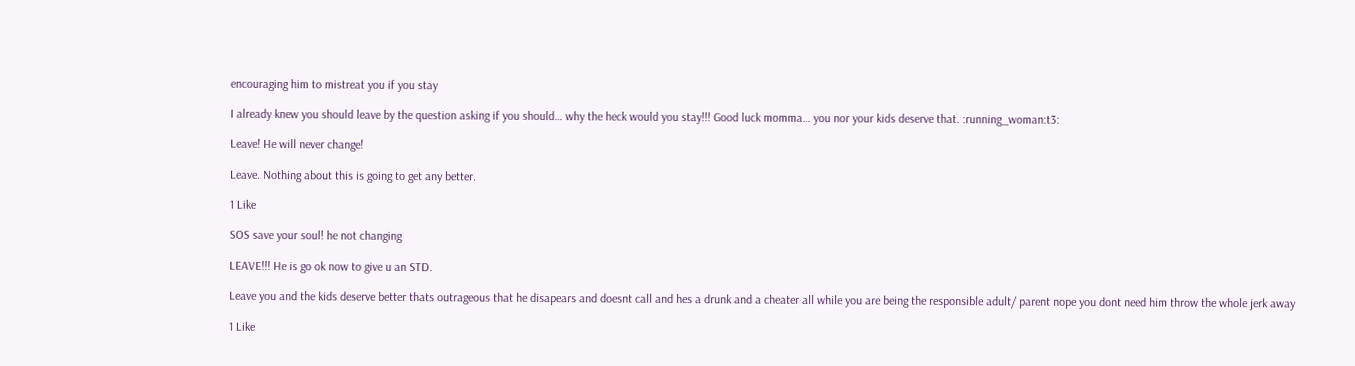encouraging him to mistreat you if you stay

I already knew you should leave by the question asking if you should… why the heck would you stay!!! Good luck momma… you nor your kids deserve that. :running_woman:t3:

Leave! He will never change!

Leave. Nothing about this is going to get any better.

1 Like

SOS save your soul! he not changing

LEAVE!!! He is go ok now to give u an STD.

Leave you and the kids deserve better thats outrageous that he disapears and doesnt call and hes a drunk and a cheater all while you are being the responsible adult/ parent nope you dont need him throw the whole jerk away

1 Like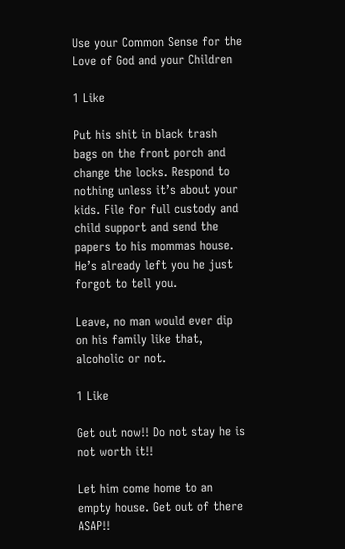Use your Common Sense for the Love of God and your Children

1 Like

Put his shit in black trash bags on the front porch and change the locks. Respond to nothing unless it’s about your kids. File for full custody and child support and send the papers to his mommas house. He’s already left you he just forgot to tell you.

Leave, no man would ever dip on his family like that, alcoholic or not.

1 Like

Get out now!! Do not stay he is not worth it!!

Let him come home to an empty house. Get out of there ASAP!!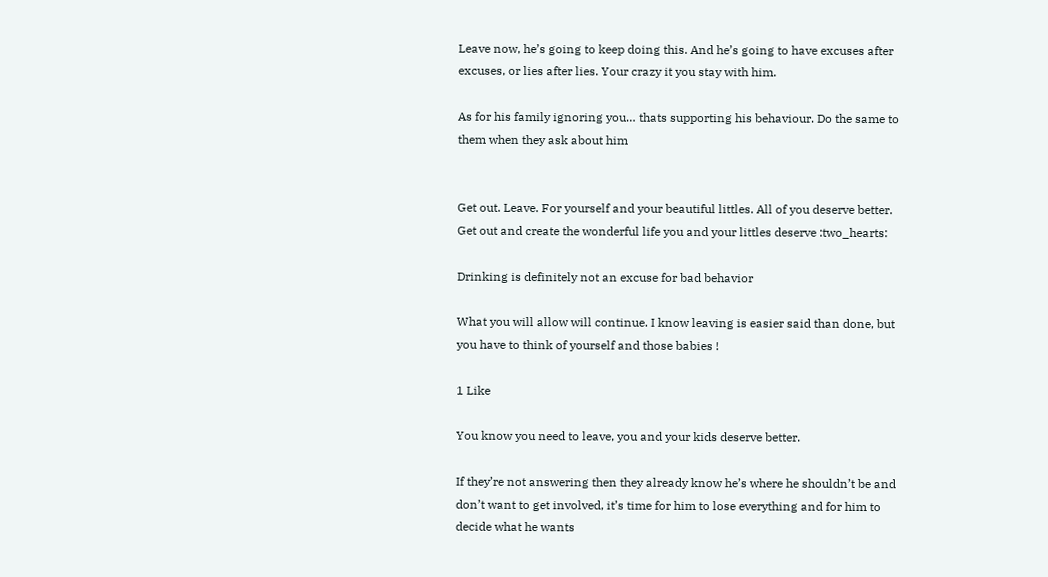Leave now, he’s going to keep doing this. And he’s going to have excuses after excuses, or lies after lies. Your crazy it you stay with him.

As for his family ignoring you… thats supporting his behaviour. Do the same to them when they ask about him


Get out. Leave. For yourself and your beautiful littles. All of you deserve better. Get out and create the wonderful life you and your littles deserve :two_hearts:

Drinking is definitely not an excuse for bad behavior

What you will allow will continue. I know leaving is easier said than done, but you have to think of yourself and those babies !

1 Like

You know you need to leave, you and your kids deserve better.

If they’re not answering then they already know he’s where he shouldn’t be and don’t want to get involved, it’s time for him to lose everything and for him to decide what he wants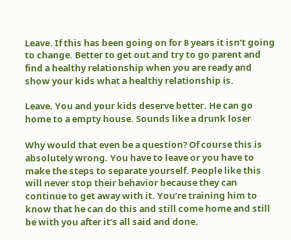Leave. If this has been going on for 8 years it isn’t going to change. Better to get out and try to go parent and find a healthy relationship when you are ready and show your kids what a healthy relationship is.

Leave. You and your kids deserve better. He can go home to a empty house. Sounds like a drunk loser

Why would that even be a question? Of course this is absolutely wrong. You have to leave or you have to make the steps to separate yourself. People like this will never stop their behavior because they can continue to get away with it. You’re training him to know that he can do this and still come home and still be with you after it’s all said and done.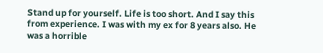Stand up for yourself. Life is too short. And I say this from experience. I was with my ex for 8 years also. He was a horrible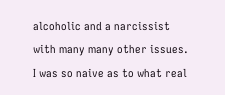alcoholic and a narcissist with many many other issues. I was so naive as to what real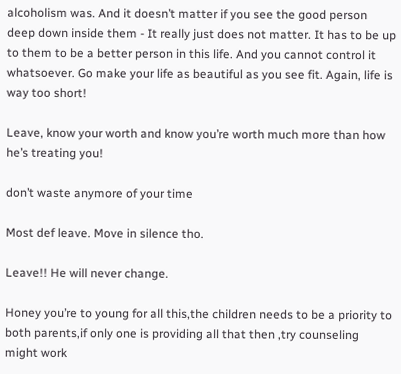alcoholism was. And it doesn’t matter if you see the good person deep down inside them - It really just does not matter. It has to be up to them to be a better person in this life. And you cannot control it whatsoever. Go make your life as beautiful as you see fit. Again, life is way too short!

Leave, know your worth and know you’re worth much more than how he’s treating you!

don’t waste anymore of your time

Most def leave. Move in silence tho.

Leave!! He will never change.

Honey you’re to young for all this,the children needs to be a priority to both parents,if only one is providing all that then ,try counseling might work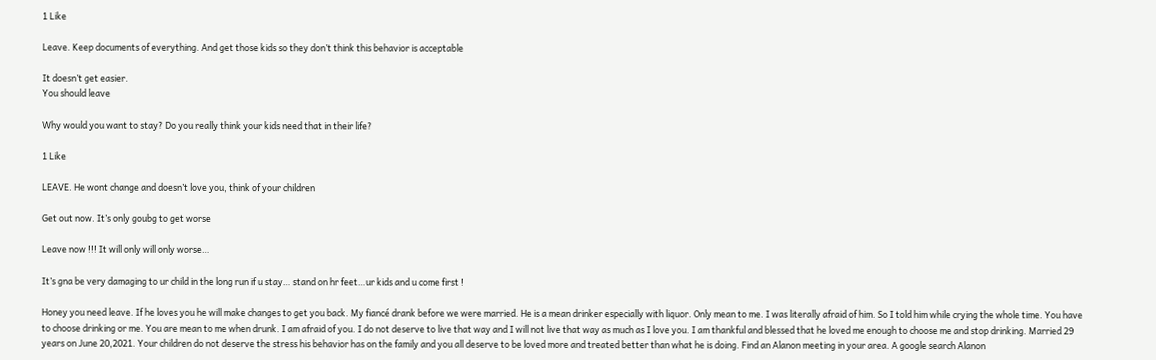1 Like

Leave. Keep documents of everything. And get those kids so they don’t think this behavior is acceptable

It doesn’t get easier.
You should leave

Why would you want to stay? Do you really think your kids need that in their life?

1 Like

LEAVE. He wont change and doesn’t love you, think of your children

Get out now. It’s only goubg to get worse

Leave now !!! It will only will only worse…

It’s gna be very damaging to ur child in the long run if u stay… stand on hr feet…ur kids and u come first !

Honey you need leave. If he loves you he will make changes to get you back. My fiancé drank before we were married. He is a mean drinker especially with liquor. Only mean to me. I was literally afraid of him. So I told him while crying the whole time. You have to choose drinking or me. You are mean to me when drunk. I am afraid of you. I do not deserve to live that way and I will not live that way as much as I love you. I am thankful and blessed that he loved me enough to choose me and stop drinking. Married 29 years on June 20,2021. Your children do not deserve the stress his behavior has on the family and you all deserve to be loved more and treated better than what he is doing. Find an Alanon meeting in your area. A google search Alanon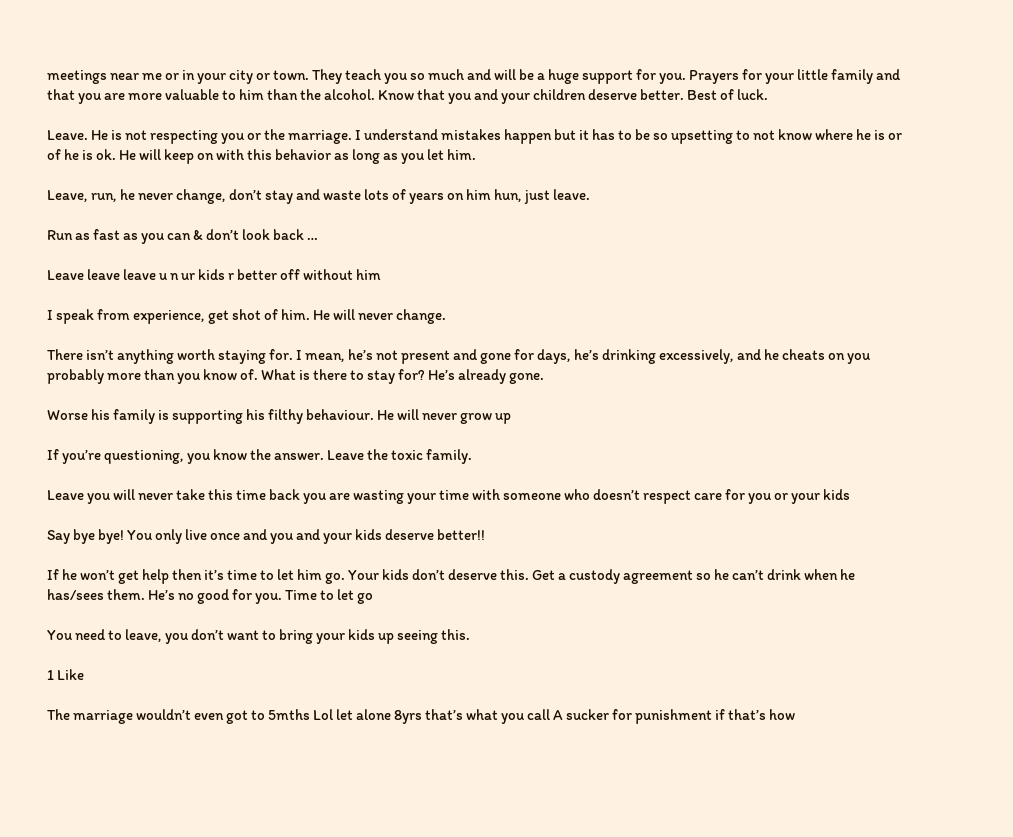meetings near me or in your city or town. They teach you so much and will be a huge support for you. Prayers for your little family and that you are more valuable to him than the alcohol. Know that you and your children deserve better. Best of luck.

Leave. He is not respecting you or the marriage. I understand mistakes happen but it has to be so upsetting to not know where he is or of he is ok. He will keep on with this behavior as long as you let him.

Leave, run, he never change, don’t stay and waste lots of years on him hun, just leave.

Run as fast as you can & don’t look back …

Leave leave leave u n ur kids r better off without him

I speak from experience, get shot of him. He will never change.

There isn’t anything worth staying for. I mean, he’s not present and gone for days, he’s drinking excessively, and he cheats on you probably more than you know of. What is there to stay for? He’s already gone.

Worse his family is supporting his filthy behaviour. He will never grow up

If you’re questioning, you know the answer. Leave the toxic family.

Leave you will never take this time back you are wasting your time with someone who doesn’t respect care for you or your kids

Say bye bye! You only live once and you and your kids deserve better!!

If he won’t get help then it’s time to let him go. Your kids don’t deserve this. Get a custody agreement so he can’t drink when he has/sees them. He’s no good for you. Time to let go

You need to leave, you don’t want to bring your kids up seeing this.

1 Like

The marriage wouldn’t even got to 5mths Lol let alone 8yrs that’s what you call A sucker for punishment if that’s how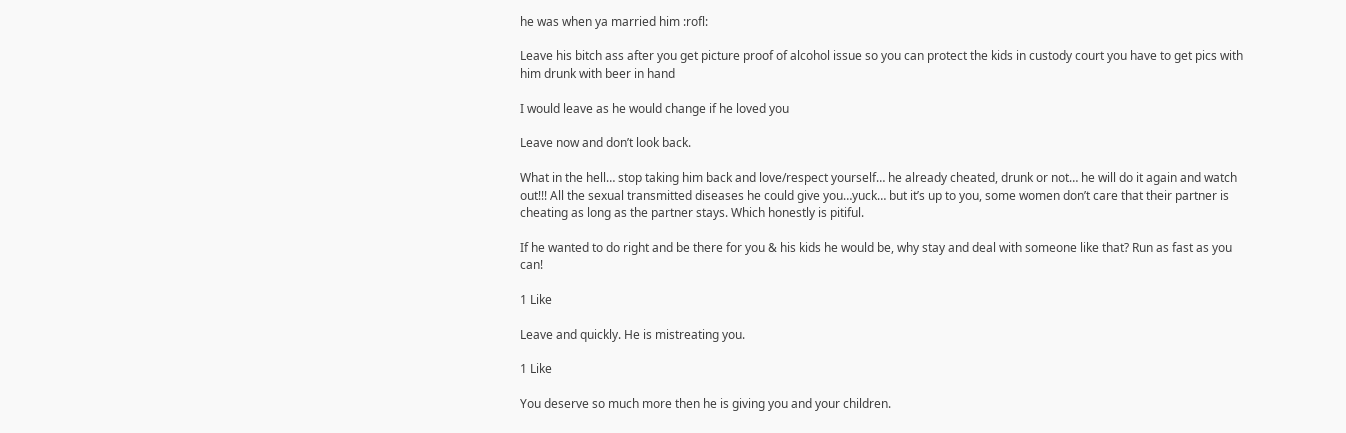he was when ya married him :rofl:

Leave his bitch ass after you get picture proof of alcohol issue so you can protect the kids in custody court you have to get pics with him drunk with beer in hand

I would leave as he would change if he loved you

Leave now and don’t look back.

What in the hell… stop taking him back and love/respect yourself… he already cheated, drunk or not… he will do it again and watch out!!! All the sexual transmitted diseases he could give you…yuck… but it’s up to you, some women don’t care that their partner is cheating as long as the partner stays. Which honestly is pitiful.

If he wanted to do right and be there for you & his kids he would be, why stay and deal with someone like that? Run as fast as you can!

1 Like

Leave and quickly. He is mistreating you.

1 Like

You deserve so much more then he is giving you and your children.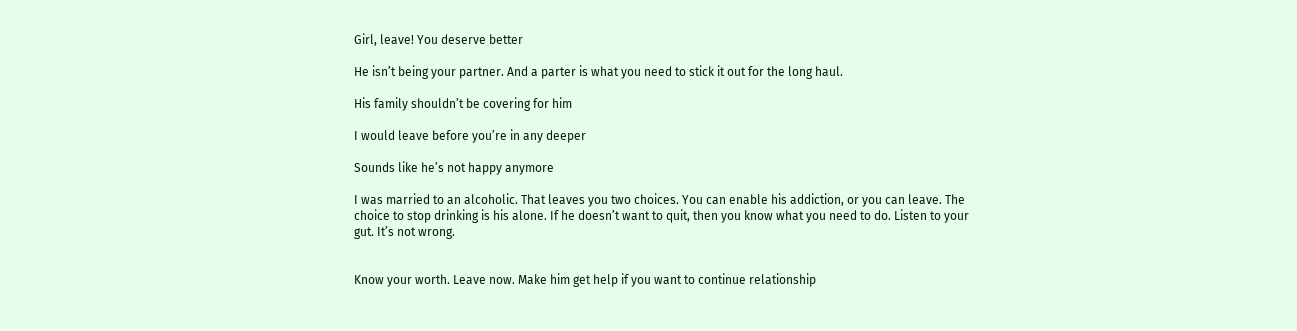Girl, leave! You deserve better

He isn’t being your partner. And a parter is what you need to stick it out for the long haul.

His family shouldn’t be covering for him

I would leave before you’re in any deeper

Sounds like he’s not happy anymore

I was married to an alcoholic. That leaves you two choices. You can enable his addiction, or you can leave. The choice to stop drinking is his alone. If he doesn’t want to quit, then you know what you need to do. Listen to your gut. It’s not wrong.


Know your worth. Leave now. Make him get help if you want to continue relationship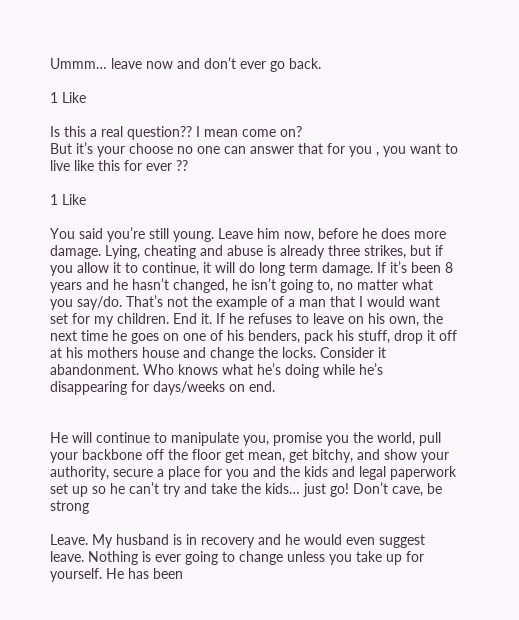Ummm… leave now and don’t ever go back.

1 Like

Is this a real question?? I mean come on?
But it’s your choose no one can answer that for you , you want to live like this for ever ??

1 Like

You said you’re still young. Leave him now, before he does more damage. Lying, cheating and abuse is already three strikes, but if you allow it to continue, it will do long term damage. If it’s been 8 years and he hasn’t changed, he isn’t going to, no matter what you say/do. That’s not the example of a man that I would want set for my children. End it. If he refuses to leave on his own, the next time he goes on one of his benders, pack his stuff, drop it off at his mothers house and change the locks. Consider it abandonment. Who knows what he’s doing while he’s disappearing for days/weeks on end.


He will continue to manipulate you, promise you the world, pull your backbone off the floor get mean, get bitchy, and show your authority, secure a place for you and the kids and legal paperwork set up so he can’t try and take the kids… just go! Don’t cave, be strong

Leave. My husband is in recovery and he would even suggest leave. Nothing is ever going to change unless you take up for yourself. He has been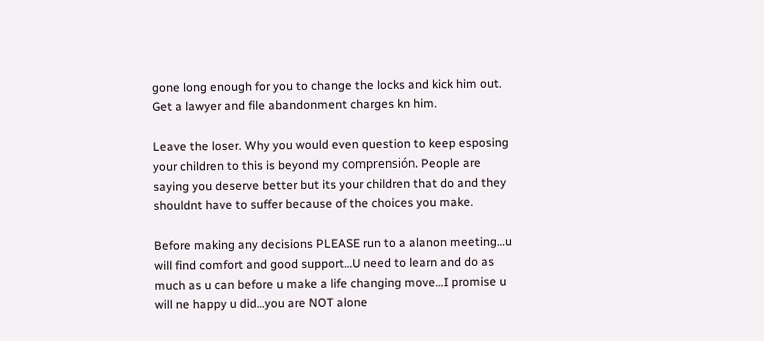gone long enough for you to change the locks and kick him out. Get a lawyer and file abandonment charges kn him.

Leave the loser. Why you would even question to keep esposing your children to this is beyond my comprensión. People are saying you deserve better but its your children that do and they shouldnt have to suffer because of the choices you make.

Before making any decisions PLEASE run to a alanon meeting…u will find comfort and good support…U need to learn and do as much as u can before u make a life changing move…I promise u will ne happy u did…you are NOT alone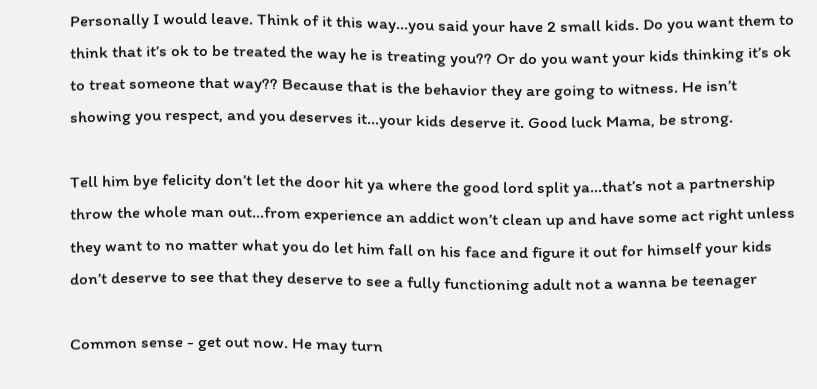Personally I would leave. Think of it this way…you said your have 2 small kids. Do you want them to think that it’s ok to be treated the way he is treating you?? Or do you want your kids thinking it’s ok to treat someone that way?? Because that is the behavior they are going to witness. He isn’t showing you respect, and you deserves it…your kids deserve it. Good luck Mama, be strong.

Tell him bye felicity don’t let the door hit ya where the good lord split ya…that’s not a partnership throw the whole man out…from experience an addict won’t clean up and have some act right unless they want to no matter what you do let him fall on his face and figure it out for himself your kids don’t deserve to see that they deserve to see a fully functioning adult not a wanna be teenager

Common sense - get out now. He may turn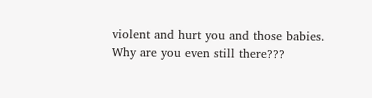violent and hurt you and those babies. Why are you even still there???